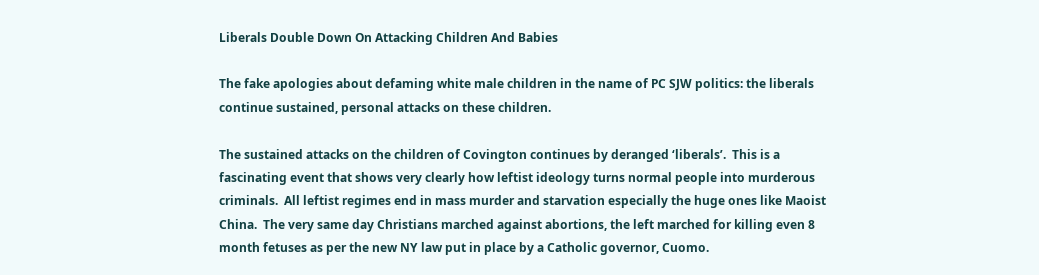Liberals Double Down On Attacking Children And Babies

The fake apologies about defaming white male children in the name of PC SJW politics: the liberals continue sustained, personal attacks on these children.

The sustained attacks on the children of Covington continues by deranged ‘liberals’.  This is a fascinating event that shows very clearly how leftist ideology turns normal people into murderous criminals.  All leftist regimes end in mass murder and starvation especially the huge ones like Maoist China.  The very same day Christians marched against abortions, the left marched for killing even 8 month fetuses as per the new NY law put in place by a Catholic governor, Cuomo.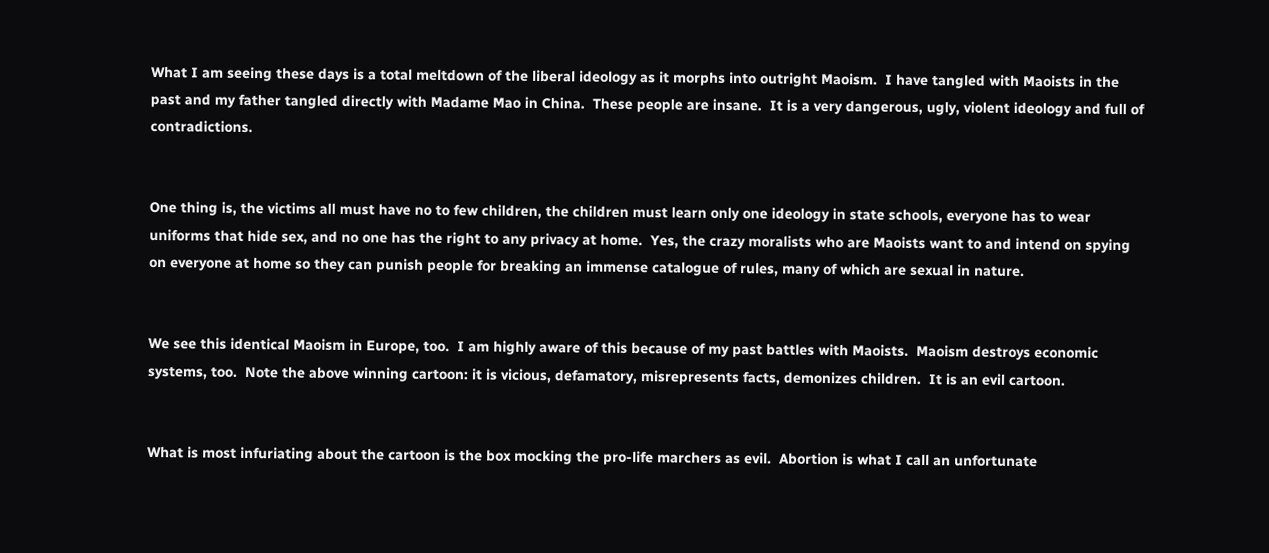What I am seeing these days is a total meltdown of the liberal ideology as it morphs into outright Maoism.  I have tangled with Maoists in the past and my father tangled directly with Madame Mao in China.  These people are insane.  It is a very dangerous, ugly, violent ideology and full of contradictions.


One thing is, the victims all must have no to few children, the children must learn only one ideology in state schools, everyone has to wear uniforms that hide sex, and no one has the right to any privacy at home.  Yes, the crazy moralists who are Maoists want to and intend on spying on everyone at home so they can punish people for breaking an immense catalogue of rules, many of which are sexual in nature.


We see this identical Maoism in Europe, too.  I am highly aware of this because of my past battles with Maoists.  Maoism destroys economic systems, too.  Note the above winning cartoon: it is vicious, defamatory, misrepresents facts, demonizes children.  It is an evil cartoon.


What is most infuriating about the cartoon is the box mocking the pro-life marchers as evil.  Abortion is what I call an unfortunate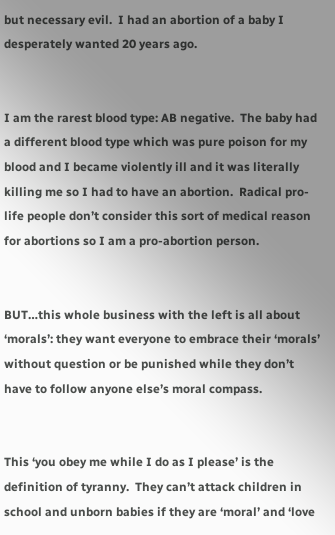but necessary evil.  I had an abortion of a baby I desperately wanted 20 years ago.


I am the rarest blood type: AB negative.  The baby had a different blood type which was pure poison for my blood and I became violently ill and it was literally killing me so I had to have an abortion.  Radical pro-life people don’t consider this sort of medical reason for abortions so I am a pro-abortion person.


BUT…this whole business with the left is all about ‘morals’: they want everyone to embrace their ‘morals’ without question or be punished while they don’t have to follow anyone else’s moral compass.


This ‘you obey me while I do as I please’ is the definition of tyranny.  They can’t attack children in school and unborn babies if they are ‘moral’ and ‘love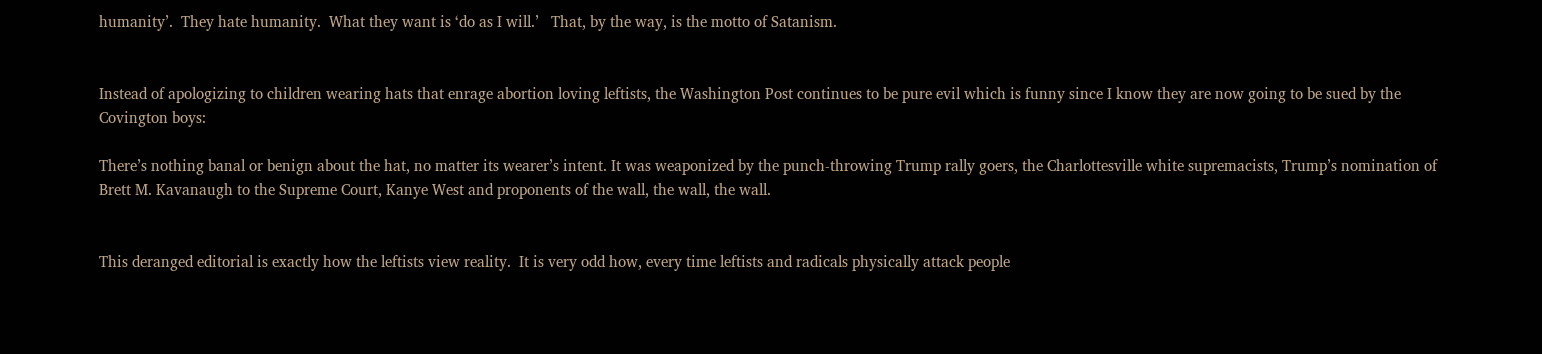humanity’.  They hate humanity.  What they want is ‘do as I will.’   That, by the way, is the motto of Satanism.


Instead of apologizing to children wearing hats that enrage abortion loving leftists, the Washington Post continues to be pure evil which is funny since I know they are now going to be sued by the Covington boys:

There’s nothing banal or benign about the hat, no matter its wearer’s intent. It was weaponized by the punch-throwing Trump rally goers, the Charlottesville white supremacists, Trump’s nomination of Brett M. Kavanaugh to the Supreme Court, Kanye West and proponents of the wall, the wall, the wall.


This deranged editorial is exactly how the leftists view reality.  It is very odd how, every time leftists and radicals physically attack people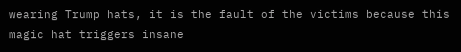wearing Trump hats, it is the fault of the victims because this magic hat triggers insane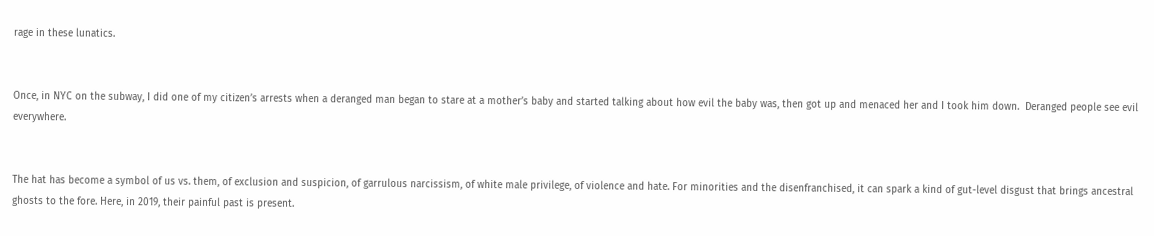rage in these lunatics.


Once, in NYC on the subway, I did one of my citizen’s arrests when a deranged man began to stare at a mother’s baby and started talking about how evil the baby was, then got up and menaced her and I took him down.  Deranged people see evil everywhere.


The hat has become a symbol of us vs. them, of exclusion and suspicion, of garrulous narcissism, of white male privilege, of violence and hate. For minorities and the disenfranchised, it can spark a kind of gut-level disgust that brings ancestral ghosts to the fore. Here, in 2019, their painful past is present.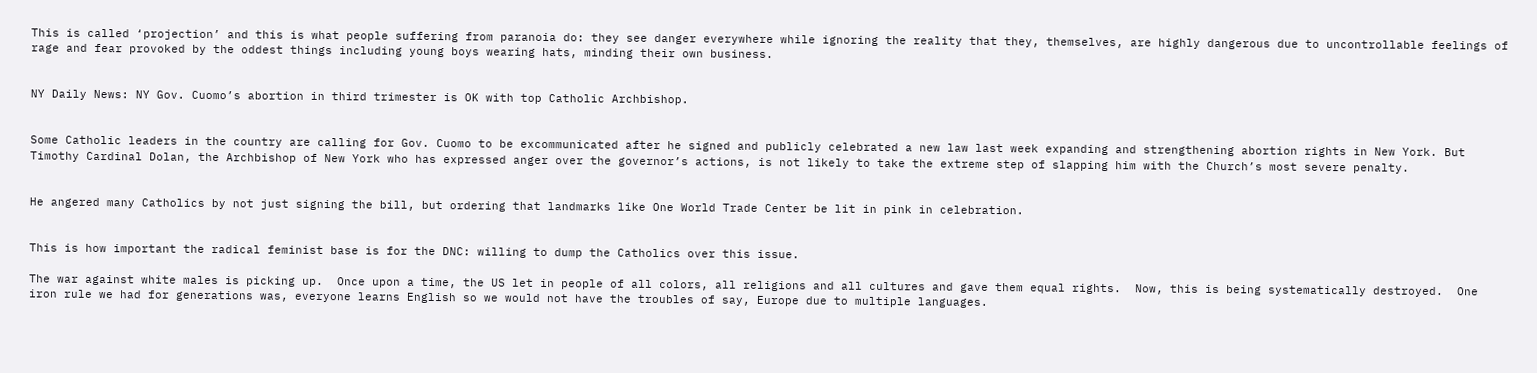This is called ‘projection’ and this is what people suffering from paranoia do: they see danger everywhere while ignoring the reality that they, themselves, are highly dangerous due to uncontrollable feelings of rage and fear provoked by the oddest things including young boys wearing hats, minding their own business.


NY Daily News: NY Gov. Cuomo’s abortion in third trimester is OK with top Catholic Archbishop.


Some Catholic leaders in the country are calling for Gov. Cuomo to be excommunicated after he signed and publicly celebrated a new law last week expanding and strengthening abortion rights in New York. But Timothy Cardinal Dolan, the Archbishop of New York who has expressed anger over the governor’s actions, is not likely to take the extreme step of slapping him with the Church’s most severe penalty.


He angered many Catholics by not just signing the bill, but ordering that landmarks like One World Trade Center be lit in pink in celebration.


This is how important the radical feminist base is for the DNC: willing to dump the Catholics over this issue.

The war against white males is picking up.  Once upon a time, the US let in people of all colors, all religions and all cultures and gave them equal rights.  Now, this is being systematically destroyed.  One iron rule we had for generations was, everyone learns English so we would not have the troubles of say, Europe due to multiple languages.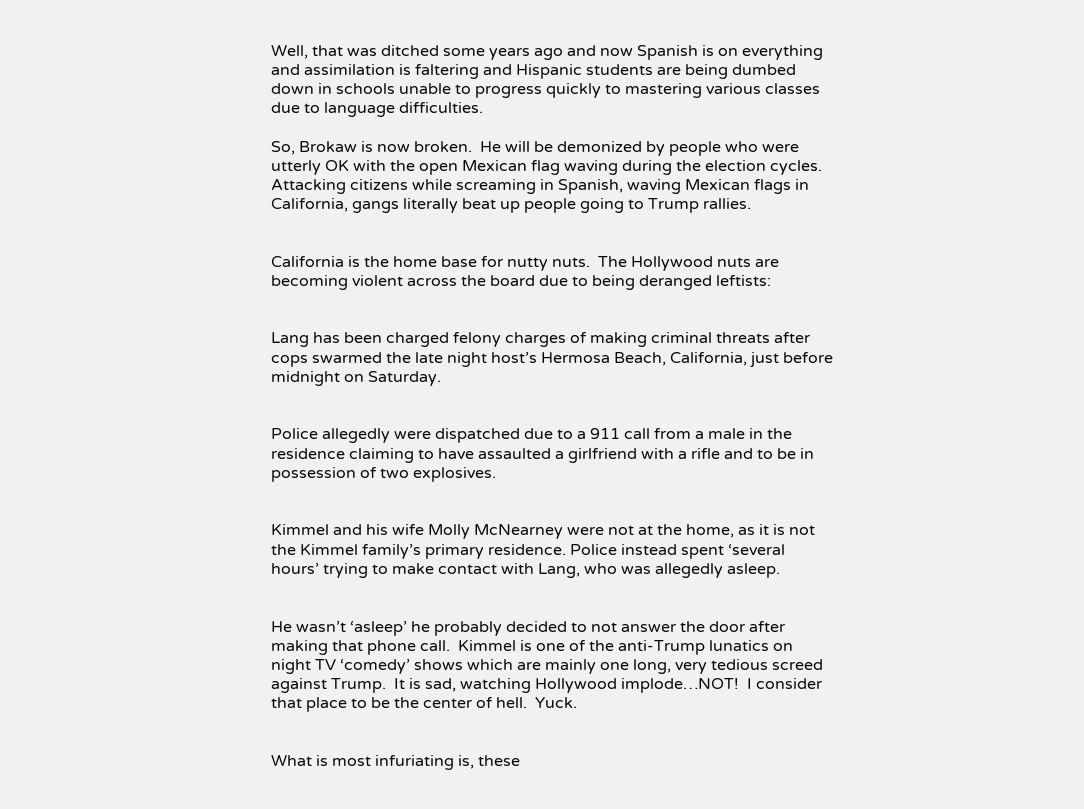Well, that was ditched some years ago and now Spanish is on everything and assimilation is faltering and Hispanic students are being dumbed down in schools unable to progress quickly to mastering various classes due to language difficulties.

So, Brokaw is now broken.  He will be demonized by people who were utterly OK with the open Mexican flag waving during the election cycles.  Attacking citizens while screaming in Spanish, waving Mexican flags in California, gangs literally beat up people going to Trump rallies.


California is the home base for nutty nuts.  The Hollywood nuts are becoming violent across the board due to being deranged leftists:


Lang has been charged felony charges of making criminal threats after cops swarmed the late night host’s Hermosa Beach, California, just before midnight on Saturday.


Police allegedly were dispatched due to a 911 call from a male in the residence claiming to have assaulted a girlfriend with a rifle and to be in possession of two explosives.


Kimmel and his wife Molly McNearney were not at the home, as it is not the Kimmel family’s primary residence. Police instead spent ‘several hours’ trying to make contact with Lang, who was allegedly asleep.


He wasn’t ‘asleep’ he probably decided to not answer the door after making that phone call.  Kimmel is one of the anti-Trump lunatics on night TV ‘comedy’ shows which are mainly one long, very tedious screed against Trump.  It is sad, watching Hollywood implode…NOT!  I consider that place to be the center of hell.  Yuck.


What is most infuriating is, these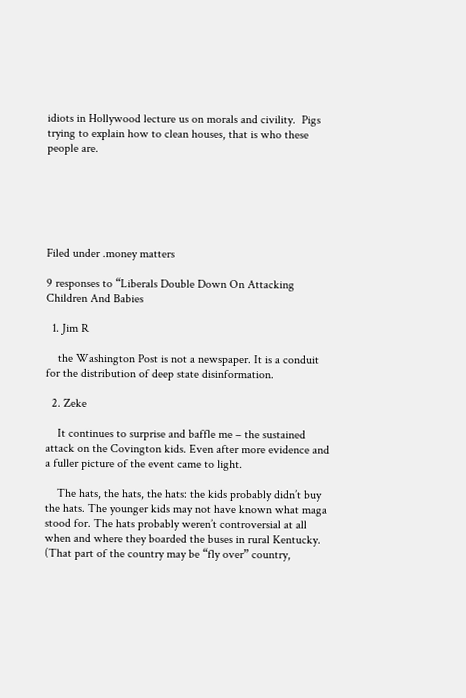idiots in Hollywood lecture us on morals and civility.  Pigs trying to explain how to clean houses, that is who these people are.






Filed under .money matters

9 responses to “Liberals Double Down On Attacking Children And Babies

  1. Jim R

    the Washington Post is not a newspaper. It is a conduit for the distribution of deep state disinformation.

  2. Zeke

    It continues to surprise and baffle me – the sustained attack on the Covington kids. Even after more evidence and a fuller picture of the event came to light.

    The hats, the hats, the hats: the kids probably didn’t buy the hats. The younger kids may not have known what maga stood for. The hats probably weren’t controversial at all when and where they boarded the buses in rural Kentucky. (That part of the country may be “fly over” country,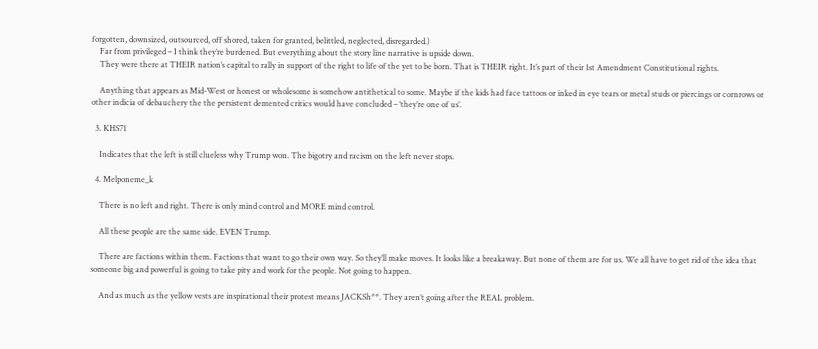forgotten, downsized, outsourced, off shored, taken for granted, belittled, neglected, disregarded.)
    Far from privileged – I think they’re burdened. But everything about the story line narrative is upside down.
    They were there at THEIR nation’s capital to rally in support of the right to life of the yet to be born. That is THEIR right. It’s part of their 1st Amendment Constitutional rights.

    Anything that appears as Mid-West or honest or wholesome is somehow antithetical to some. Maybe if the kids had face tattoos or inked in eye tears or metal studs or piercings or cornrows or other indicia of debauchery the the persistent demented critics would have concluded – ‘they’re one of us’.

  3. KHS71

    Indicates that the left is still clueless why Trump won. The bigotry and racism on the left never stops.

  4. Melponeme_k

    There is no left and right. There is only mind control and MORE mind control.

    All these people are the same side. EVEN Trump.

    There are factions within them. Factions that want to go their own way. So they’ll make moves. It looks like a breakaway. But none of them are for us. We all have to get rid of the idea that someone big and powerful is going to take pity and work for the people. Not going to happen.

    And as much as the yellow vests are inspirational their protest means JACKSh**. They aren’t going after the REAL problem.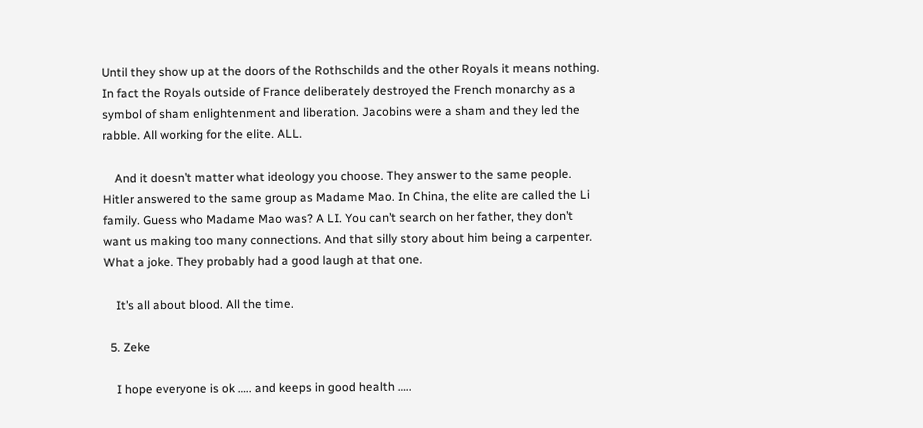Until they show up at the doors of the Rothschilds and the other Royals it means nothing. In fact the Royals outside of France deliberately destroyed the French monarchy as a symbol of sham enlightenment and liberation. Jacobins were a sham and they led the rabble. All working for the elite. ALL.

    And it doesn’t matter what ideology you choose. They answer to the same people. Hitler answered to the same group as Madame Mao. In China, the elite are called the Li family. Guess who Madame Mao was? A LI. You can’t search on her father, they don’t want us making too many connections. And that silly story about him being a carpenter. What a joke. They probably had a good laugh at that one.

    It’s all about blood. All the time.

  5. Zeke

    I hope everyone is ok ….. and keeps in good health …..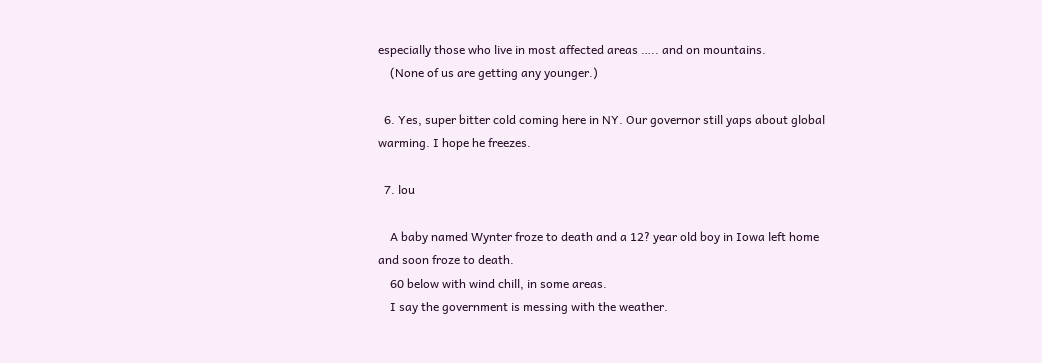especially those who live in most affected areas ….. and on mountains.
    (None of us are getting any younger.)

  6. Yes, super bitter cold coming here in NY. Our governor still yaps about global warming. I hope he freezes.

  7. lou

    A baby named Wynter froze to death and a 12? year old boy in Iowa left home and soon froze to death.
    60 below with wind chill, in some areas.
    I say the government is messing with the weather.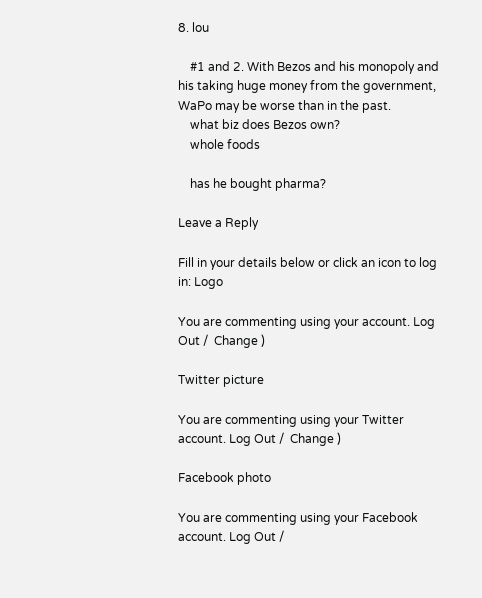8. lou

    #1 and 2. With Bezos and his monopoly and his taking huge money from the government, WaPo may be worse than in the past.
    what biz does Bezos own?
    whole foods

    has he bought pharma?

Leave a Reply

Fill in your details below or click an icon to log in: Logo

You are commenting using your account. Log Out /  Change )

Twitter picture

You are commenting using your Twitter account. Log Out /  Change )

Facebook photo

You are commenting using your Facebook account. Log Out /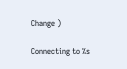Change )

Connecting to %s